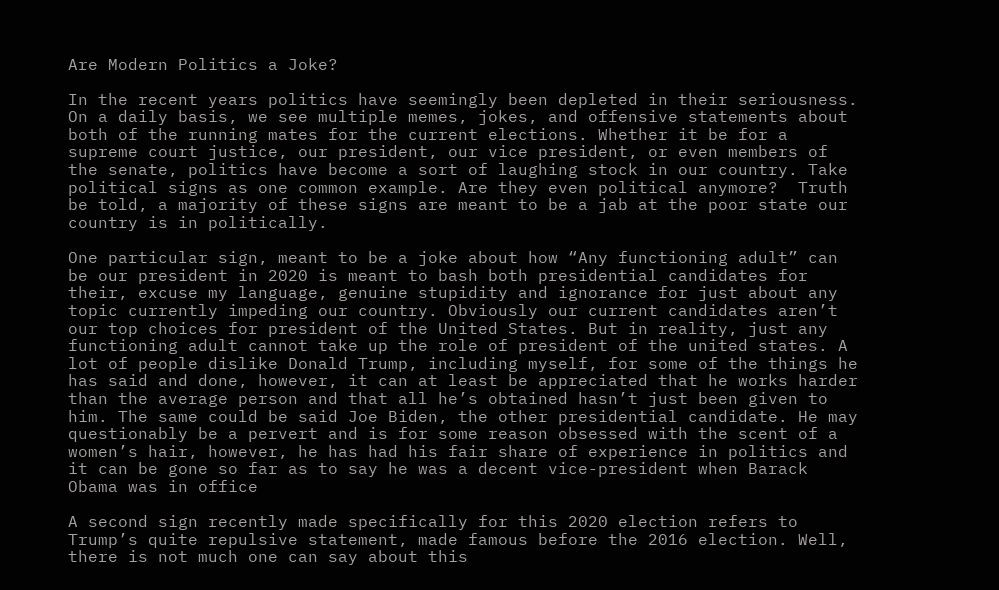Are Modern Politics a Joke?

In the recent years politics have seemingly been depleted in their seriousness. On a daily basis, we see multiple memes, jokes, and offensive statements about both of the running mates for the current elections. Whether it be for a supreme court justice, our president, our vice president, or even members of the senate, politics have become a sort of laughing stock in our country. Take political signs as one common example. Are they even political anymore?  Truth be told, a majority of these signs are meant to be a jab at the poor state our country is in politically.

One particular sign, meant to be a joke about how “Any functioning adult” can be our president in 2020 is meant to bash both presidential candidates for their, excuse my language, genuine stupidity and ignorance for just about any topic currently impeding our country. Obviously our current candidates aren’t our top choices for president of the United States. But in reality, just any functioning adult cannot take up the role of president of the united states. A lot of people dislike Donald Trump, including myself, for some of the things he has said and done, however, it can at least be appreciated that he works harder than the average person and that all he’s obtained hasn’t just been given to him. The same could be said Joe Biden, the other presidential candidate. He may questionably be a pervert and is for some reason obsessed with the scent of a women’s hair, however, he has had his fair share of experience in politics and it can be gone so far as to say he was a decent vice-president when Barack Obama was in office

A second sign recently made specifically for this 2020 election refers to Trump’s quite repulsive statement, made famous before the 2016 election. Well, there is not much one can say about this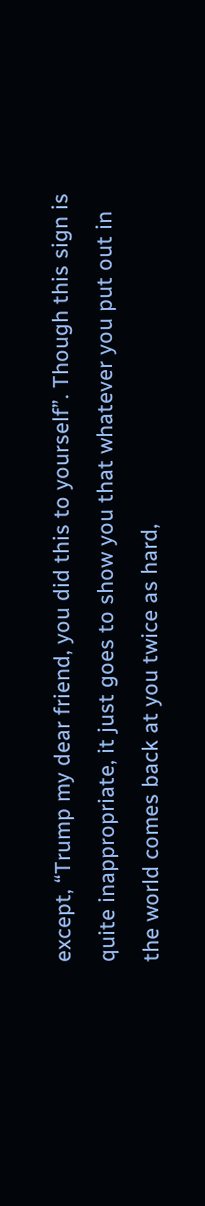except, “Trump my dear friend, you did this to yourself”. Though this sign is quite inappropriate, it just goes to show you that whatever you put out in the world comes back at you twice as hard,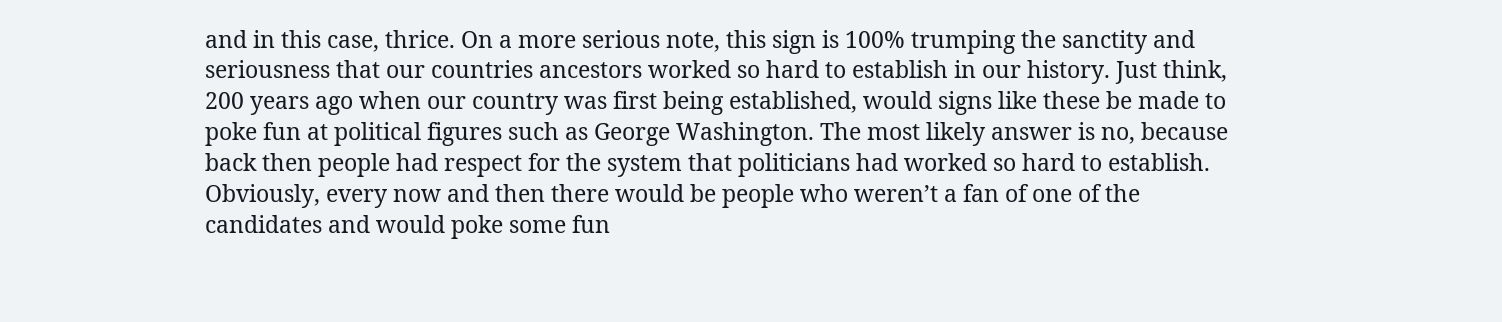and in this case, thrice. On a more serious note, this sign is 100% trumping the sanctity and seriousness that our countries ancestors worked so hard to establish in our history. Just think, 200 years ago when our country was first being established, would signs like these be made to poke fun at political figures such as George Washington. The most likely answer is no, because back then people had respect for the system that politicians had worked so hard to establish. Obviously, every now and then there would be people who weren’t a fan of one of the candidates and would poke some fun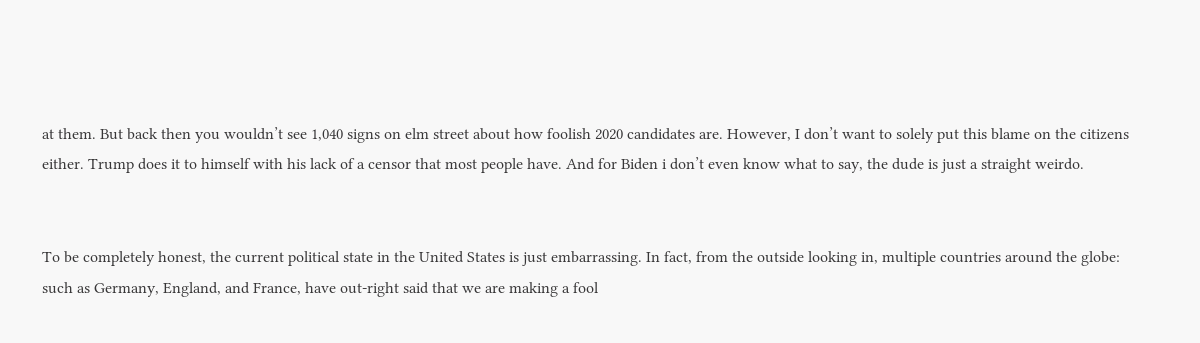at them. But back then you wouldn’t see 1,040 signs on elm street about how foolish 2020 candidates are. However, I don’t want to solely put this blame on the citizens either. Trump does it to himself with his lack of a censor that most people have. And for Biden i don’t even know what to say, the dude is just a straight weirdo.


To be completely honest, the current political state in the United States is just embarrassing. In fact, from the outside looking in, multiple countries around the globe: such as Germany, England, and France, have out-right said that we are making a fool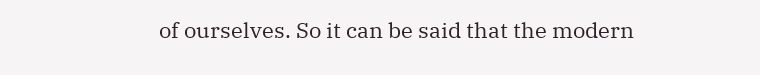of ourselves. So it can be said that the modern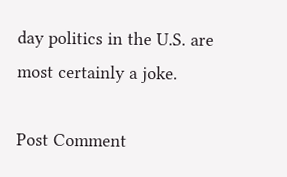day politics in the U.S. are most certainly a joke.

Post Comment